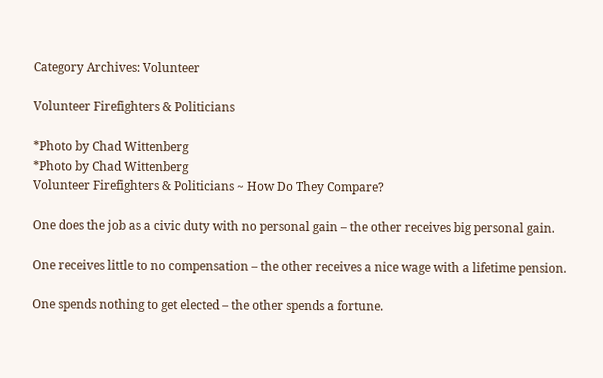Category Archives: Volunteer

Volunteer Firefighters & Politicians

*Photo by Chad Wittenberg
*Photo by Chad Wittenberg
Volunteer Firefighters & Politicians ~ How Do They Compare?

One does the job as a civic duty with no personal gain – the other receives big personal gain.

One receives little to no compensation – the other receives a nice wage with a lifetime pension.

One spends nothing to get elected – the other spends a fortune.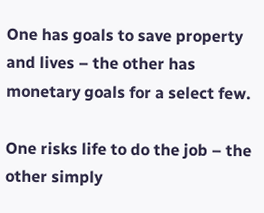One has goals to save property and lives – the other has monetary goals for a select few.

One risks life to do the job – the other simply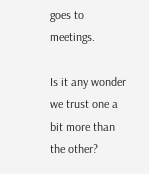goes to meetings.

Is it any wonder we trust one a bit more than the other?